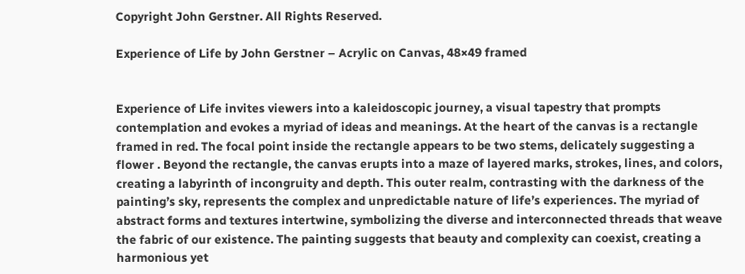Copyright John Gerstner. All Rights Reserved.

Experience of Life by John Gerstner – Acrylic on Canvas, 48×49 framed


Experience of Life invites viewers into a kaleidoscopic journey, a visual tapestry that prompts contemplation and evokes a myriad of ideas and meanings. At the heart of the canvas is a rectangle framed in red. The focal point inside the rectangle appears to be two stems, delicately suggesting a flower . Beyond the rectangle, the canvas erupts into a maze of layered marks, strokes, lines, and colors, creating a labyrinth of incongruity and depth. This outer realm, contrasting with the darkness of the painting’s sky, represents the complex and unpredictable nature of life’s experiences. The myriad of abstract forms and textures intertwine, symbolizing the diverse and interconnected threads that weave the fabric of our existence. The painting suggests that beauty and complexity can coexist, creating a harmonious yet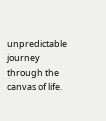unpredictable journey through the canvas of life.